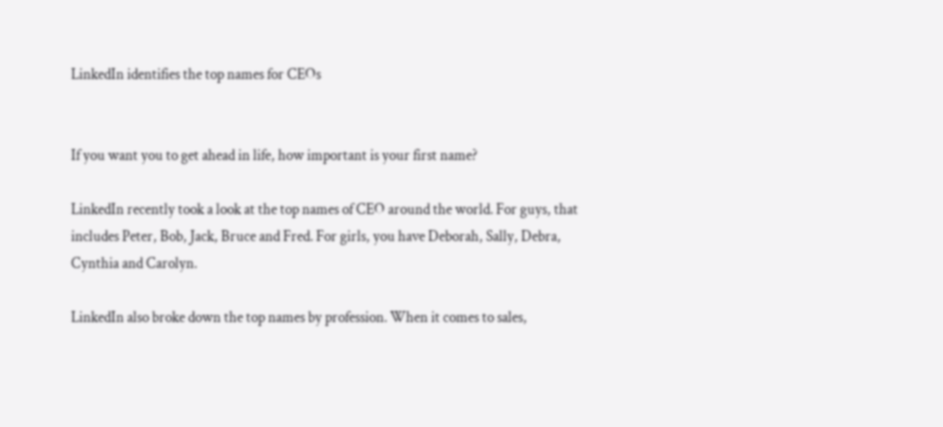LinkedIn identifies the top names for CEOs


If you want you to get ahead in life, how important is your first name?

LinkedIn recently took a look at the top names of CEO around the world. For guys, that includes Peter, Bob, Jack, Bruce and Fred. For girls, you have Deborah, Sally, Debra, Cynthia and Carolyn.

LinkedIn also broke down the top names by profession. When it comes to sales,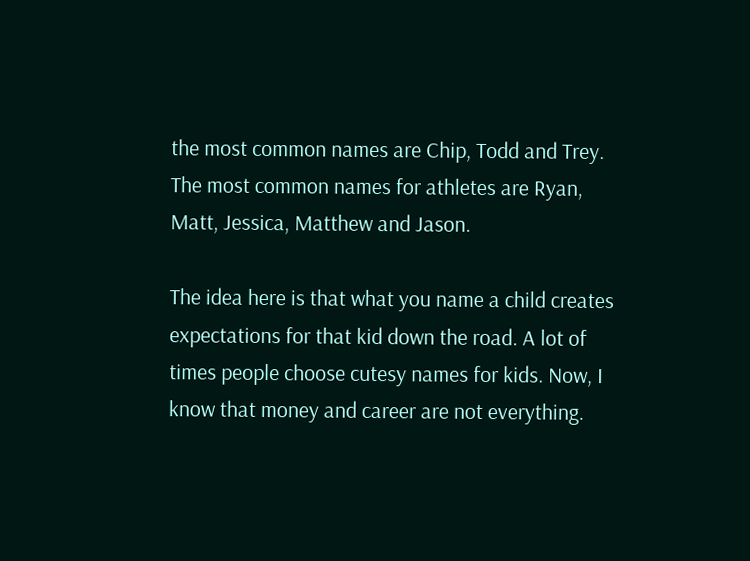the most common names are Chip, Todd and Trey. The most common names for athletes are Ryan, Matt, Jessica, Matthew and Jason.

The idea here is that what you name a child creates expectations for that kid down the road. A lot of times people choose cutesy names for kids. Now, I know that money and career are not everything.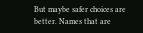But maybe safer choices are better. Names that are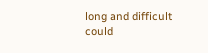long and difficult could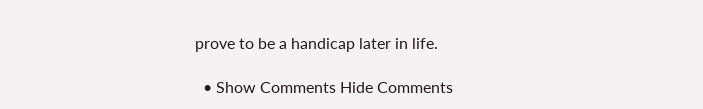prove to be a handicap later in life.

  • Show Comments Hide Comments